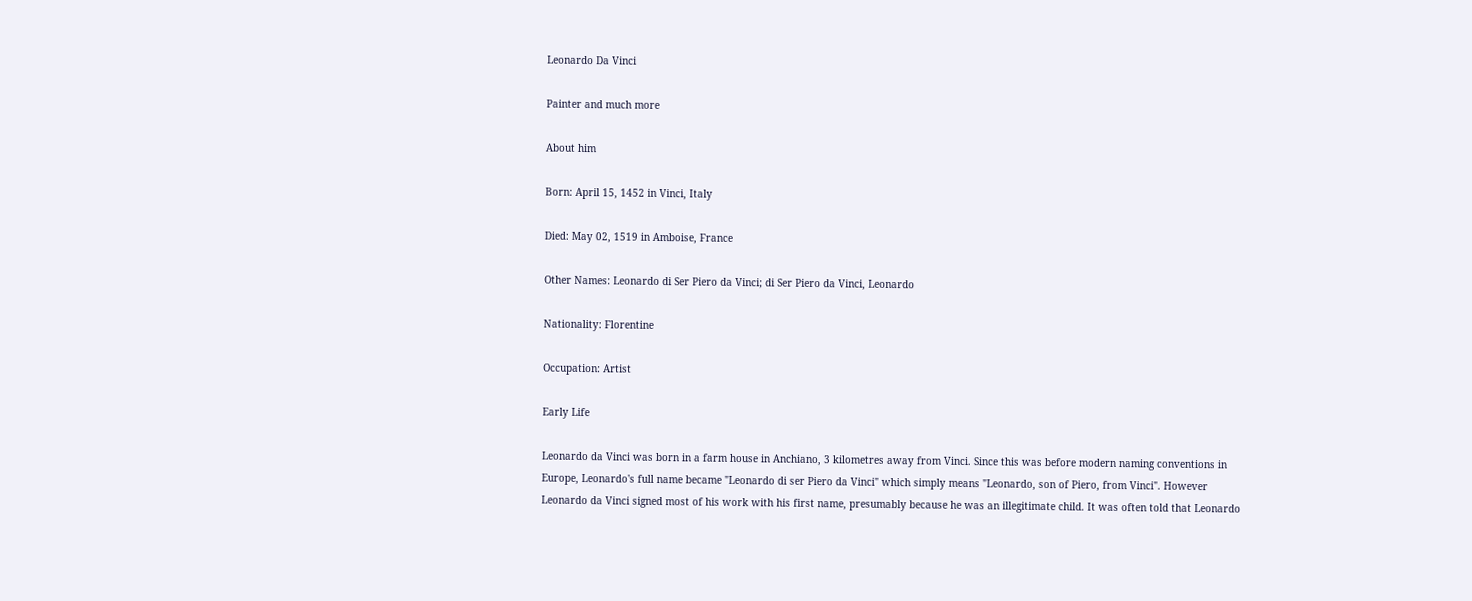Leonardo Da Vinci

Painter and much more

About him

Born: April 15, 1452 in Vinci, Italy

Died: May 02, 1519 in Amboise, France

Other Names: Leonardo di Ser Piero da Vinci; di Ser Piero da Vinci, Leonardo

Nationality: Florentine

Occupation: Artist

Early Life

Leonardo da Vinci was born in a farm house in Anchiano, 3 kilometres away from Vinci. Since this was before modern naming conventions in Europe, Leonardo's full name became "Leonardo di ser Piero da Vinci" which simply means "Leonardo, son of Piero, from Vinci". However Leonardo da Vinci signed most of his work with his first name, presumably because he was an illegitimate child. It was often told that Leonardo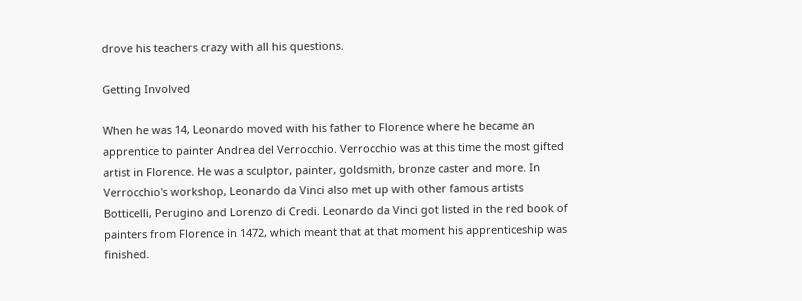drove his teachers crazy with all his questions.

Getting Involved

When he was 14, Leonardo moved with his father to Florence where he became an apprentice to painter Andrea del Verrocchio. Verrocchio was at this time the most gifted artist in Florence. He was a sculptor, painter, goldsmith, bronze caster and more. In Verrocchio's workshop, Leonardo da Vinci also met up with other famous artists Botticelli, Perugino and Lorenzo di Credi. Leonardo da Vinci got listed in the red book of painters from Florence in 1472, which meant that at that moment his apprenticeship was finished.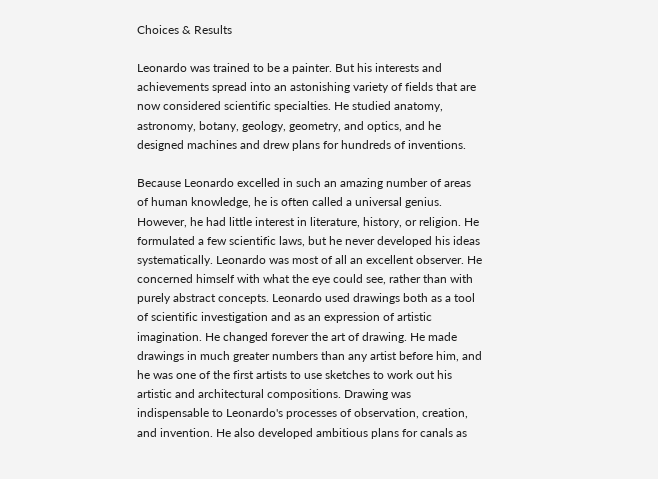Choices & Results

Leonardo was trained to be a painter. But his interests and achievements spread into an astonishing variety of fields that are now considered scientific specialties. He studied anatomy, astronomy, botany, geology, geometry, and optics, and he designed machines and drew plans for hundreds of inventions.

Because Leonardo excelled in such an amazing number of areas of human knowledge, he is often called a universal genius. However, he had little interest in literature, history, or religion. He formulated a few scientific laws, but he never developed his ideas systematically. Leonardo was most of all an excellent observer. He concerned himself with what the eye could see, rather than with purely abstract concepts. Leonardo used drawings both as a tool of scientific investigation and as an expression of artistic imagination. He changed forever the art of drawing. He made drawings in much greater numbers than any artist before him, and he was one of the first artists to use sketches to work out his artistic and architectural compositions. Drawing was indispensable to Leonardo's processes of observation, creation, and invention. He also developed ambitious plans for canals as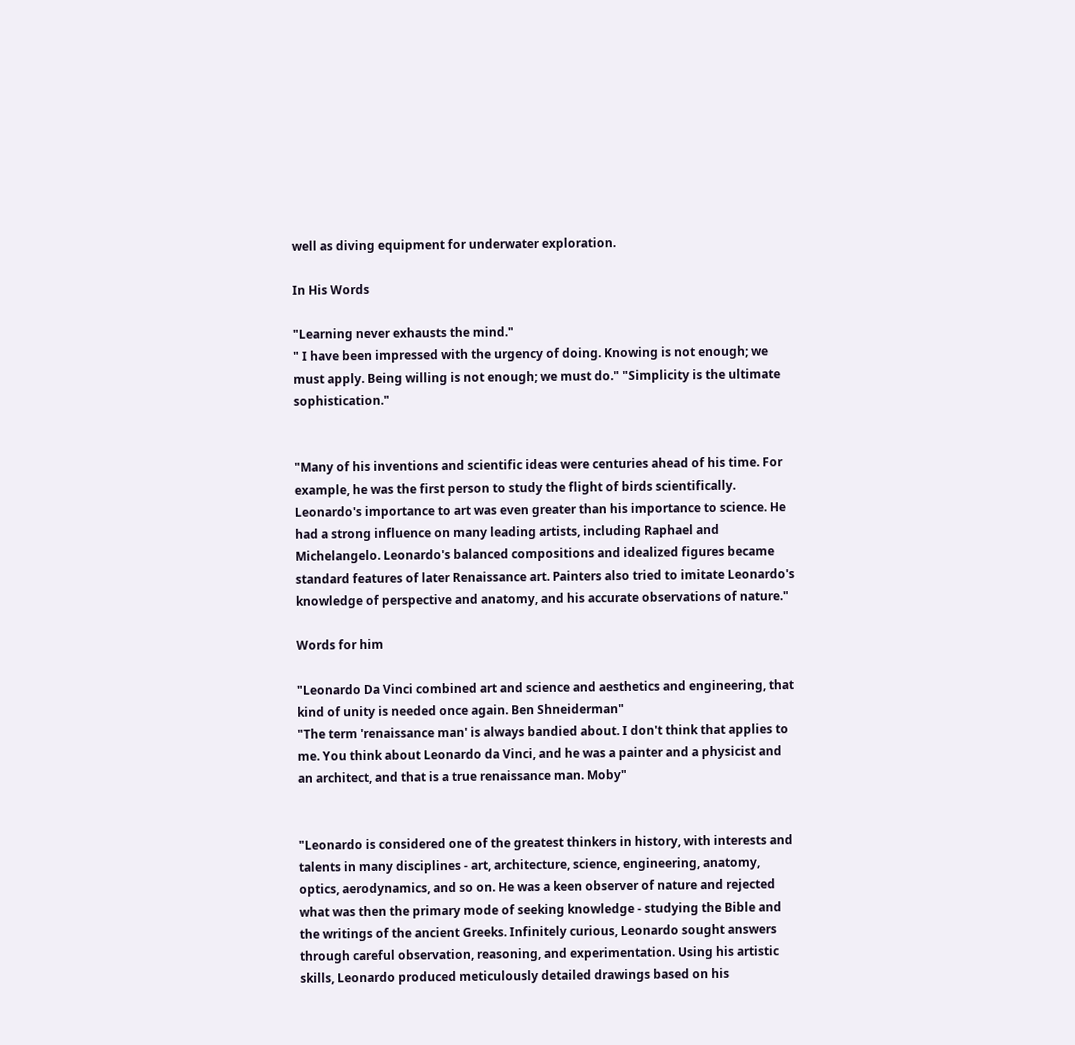well as diving equipment for underwater exploration.

In His Words

"Learning never exhausts the mind."
" I have been impressed with the urgency of doing. Knowing is not enough; we must apply. Being willing is not enough; we must do." "Simplicity is the ultimate sophistication."


"Many of his inventions and scientific ideas were centuries ahead of his time. For example, he was the first person to study the flight of birds scientifically. Leonardo's importance to art was even greater than his importance to science. He had a strong influence on many leading artists, including Raphael and Michelangelo. Leonardo's balanced compositions and idealized figures became standard features of later Renaissance art. Painters also tried to imitate Leonardo's knowledge of perspective and anatomy, and his accurate observations of nature."

Words for him

"Leonardo Da Vinci combined art and science and aesthetics and engineering, that kind of unity is needed once again. Ben Shneiderman"
"The term 'renaissance man' is always bandied about. I don't think that applies to me. You think about Leonardo da Vinci, and he was a painter and a physicist and an architect, and that is a true renaissance man. Moby"


"Leonardo is considered one of the greatest thinkers in history, with interests and talents in many disciplines - art, architecture, science, engineering, anatomy, optics, aerodynamics, and so on. He was a keen observer of nature and rejected what was then the primary mode of seeking knowledge - studying the Bible and the writings of the ancient Greeks. Infinitely curious, Leonardo sought answers through careful observation, reasoning, and experimentation. Using his artistic skills, Leonardo produced meticulously detailed drawings based on his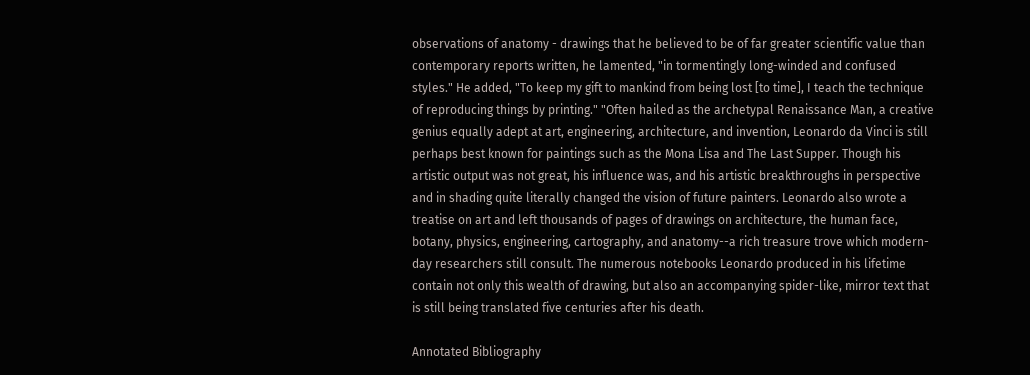observations of anatomy - drawings that he believed to be of far greater scientific value than contemporary reports written, he lamented, "in tormentingly long-winded and confused styles." He added, "To keep my gift to mankind from being lost [to time], I teach the technique of reproducing things by printing." "Often hailed as the archetypal Renaissance Man, a creative genius equally adept at art, engineering, architecture, and invention, Leonardo da Vinci is still perhaps best known for paintings such as the Mona Lisa and The Last Supper. Though his artistic output was not great, his influence was, and his artistic breakthroughs in perspective and in shading quite literally changed the vision of future painters. Leonardo also wrote a treatise on art and left thousands of pages of drawings on architecture, the human face, botany, physics, engineering, cartography, and anatomy--a rich treasure trove which modern-day researchers still consult. The numerous notebooks Leonardo produced in his lifetime contain not only this wealth of drawing, but also an accompanying spider-like, mirror text that is still being translated five centuries after his death.

Annotated Bibliography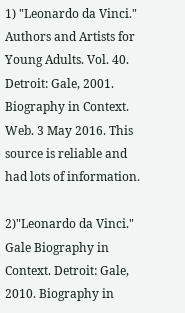1) "Leonardo da Vinci." Authors and Artists for Young Adults. Vol. 40. Detroit: Gale, 2001. Biography in Context. Web. 3 May 2016. This source is reliable and had lots of information.

2)"Leonardo da Vinci." Gale Biography in Context. Detroit: Gale, 2010. Biography in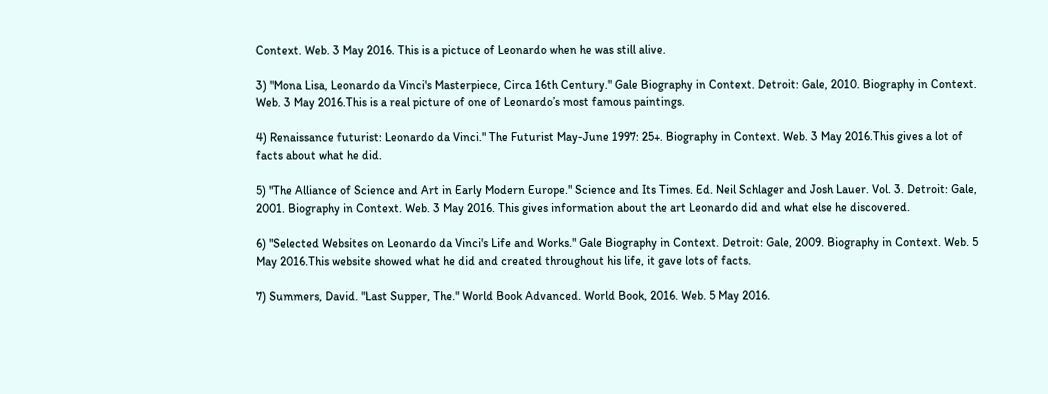Context. Web. 3 May 2016. This is a pictuce of Leonardo when he was still alive.

3) "Mona Lisa, Leonardo da Vinci's Masterpiece, Circa 16th Century." Gale Biography in Context. Detroit: Gale, 2010. Biography in Context. Web. 3 May 2016.This is a real picture of one of Leonardo’s most famous paintings.

4) Renaissance futurist: Leonardo da Vinci." The Futurist May-June 1997: 25+. Biography in Context. Web. 3 May 2016.This gives a lot of facts about what he did.

5) "The Alliance of Science and Art in Early Modern Europe." Science and Its Times. Ed. Neil Schlager and Josh Lauer. Vol. 3. Detroit: Gale, 2001. Biography in Context. Web. 3 May 2016. This gives information about the art Leonardo did and what else he discovered.

6) "Selected Websites on Leonardo da Vinci's Life and Works." Gale Biography in Context. Detroit: Gale, 2009. Biography in Context. Web. 5 May 2016.This website showed what he did and created throughout his life, it gave lots of facts.

7) Summers, David. "Last Supper, The." World Book Advanced. World Book, 2016. Web. 5 May 2016.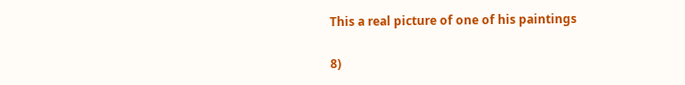This a real picture of one of his paintings

8)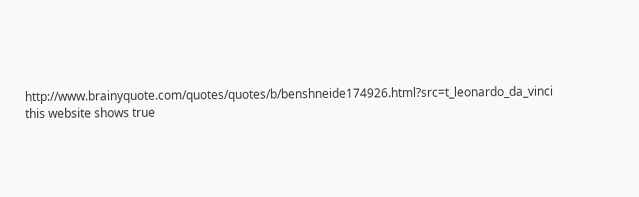http://www.brainyquote.com/quotes/quotes/b/benshneide174926.html?src=t_leonardo_da_vinci this website shows true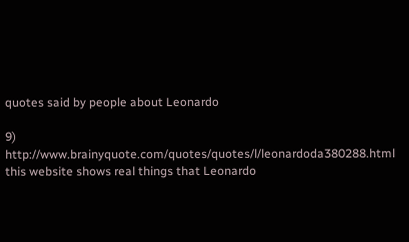quotes said by people about Leonardo

9) http://www.brainyquote.com/quotes/quotes/l/leonardoda380288.html this website shows real things that Leonardo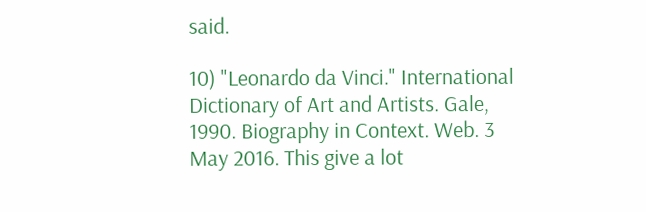said.

10) "Leonardo da Vinci." International Dictionary of Art and Artists. Gale, 1990. Biography in Context. Web. 3 May 2016. This give a lot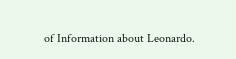of Information about Leonardo.